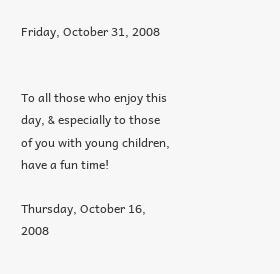Friday, October 31, 2008


To all those who enjoy this day, & especially to those of you with young children, have a fun time!

Thursday, October 16, 2008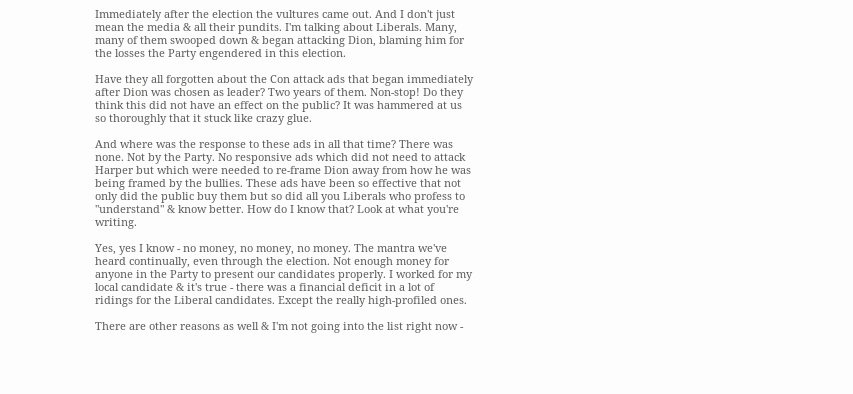Immediately after the election the vultures came out. And I don't just mean the media & all their pundits. I'm talking about Liberals. Many, many of them swooped down & began attacking Dion, blaming him for the losses the Party engendered in this election.

Have they all forgotten about the Con attack ads that began immediately after Dion was chosen as leader? Two years of them. Non-stop! Do they think this did not have an effect on the public? It was hammered at us so thoroughly that it stuck like crazy glue.

And where was the response to these ads in all that time? There was none. Not by the Party. No responsive ads which did not need to attack Harper but which were needed to re-frame Dion away from how he was being framed by the bullies. These ads have been so effective that not only did the public buy them but so did all you Liberals who profess to "understand" & know better. How do I know that? Look at what you're writing.

Yes, yes I know - no money, no money, no money. The mantra we've heard continually, even through the election. Not enough money for anyone in the Party to present our candidates properly. I worked for my local candidate & it's true - there was a financial deficit in a lot of ridings for the Liberal candidates. Except the really high-profiled ones.

There are other reasons as well & I'm not going into the list right now -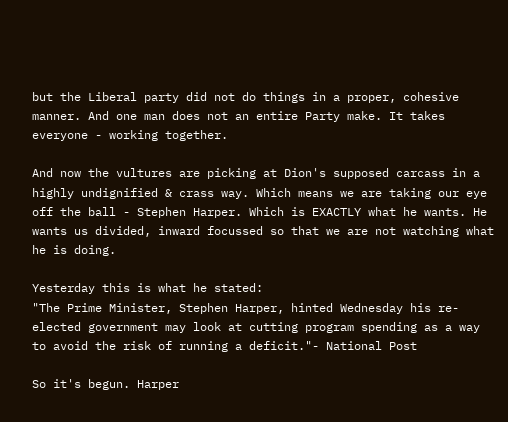but the Liberal party did not do things in a proper, cohesive manner. And one man does not an entire Party make. It takes everyone - working together.

And now the vultures are picking at Dion's supposed carcass in a highly undignified & crass way. Which means we are taking our eye off the ball - Stephen Harper. Which is EXACTLY what he wants. He wants us divided, inward focussed so that we are not watching what he is doing.

Yesterday this is what he stated:
"The Prime Minister, Stephen Harper, hinted Wednesday his re-elected government may look at cutting program spending as a way to avoid the risk of running a deficit."- National Post

So it's begun. Harper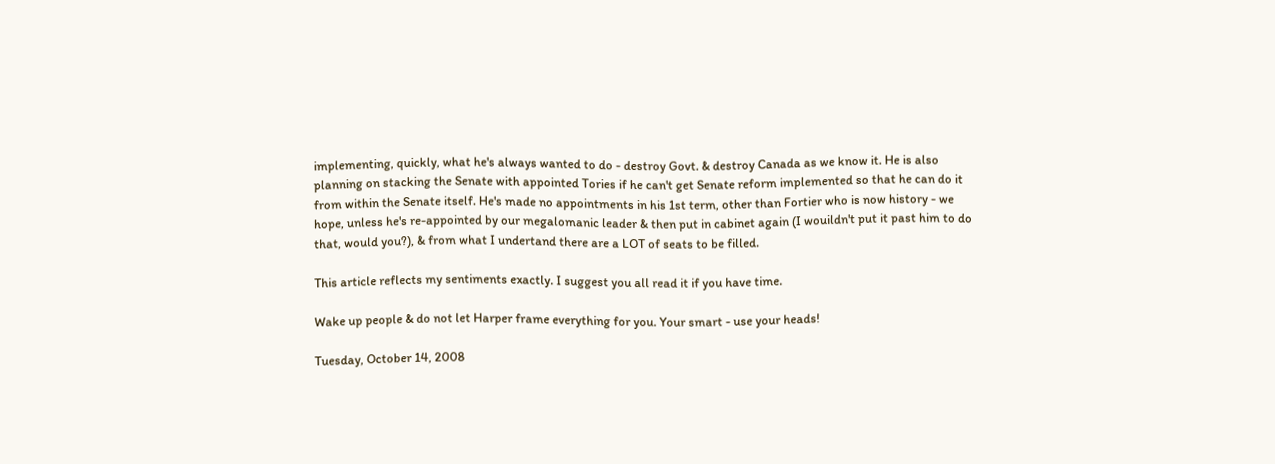implementing, quickly, what he's always wanted to do - destroy Govt. & destroy Canada as we know it. He is also planning on stacking the Senate with appointed Tories if he can't get Senate reform implemented so that he can do it from within the Senate itself. He's made no appointments in his 1st term, other than Fortier who is now history - we hope, unless he's re-appointed by our megalomanic leader & then put in cabinet again (I wouildn't put it past him to do that, would you?), & from what I undertand there are a LOT of seats to be filled.

This article reflects my sentiments exactly. I suggest you all read it if you have time.

Wake up people & do not let Harper frame everything for you. Your smart - use your heads!

Tuesday, October 14, 2008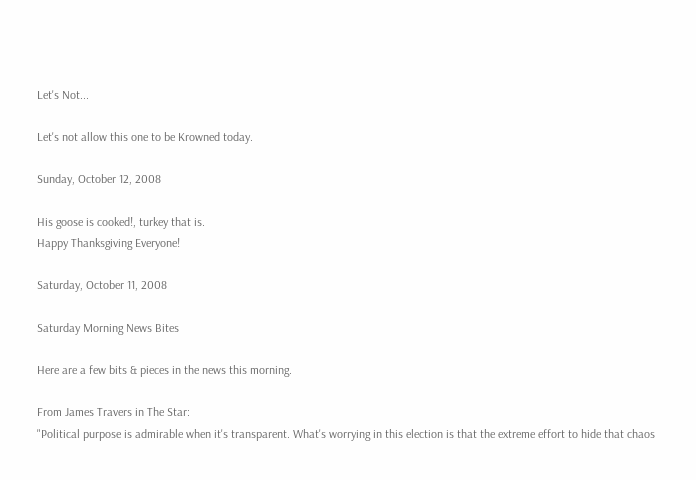Let's Not...

Let's not allow this one to be Krowned today.

Sunday, October 12, 2008

His goose is cooked!, turkey that is.
Happy Thanksgiving Everyone!

Saturday, October 11, 2008

Saturday Morning News Bites

Here are a few bits & pieces in the news this morning.

From James Travers in The Star:
"Political purpose is admirable when it's transparent. What's worrying in this election is that the extreme effort to hide that chaos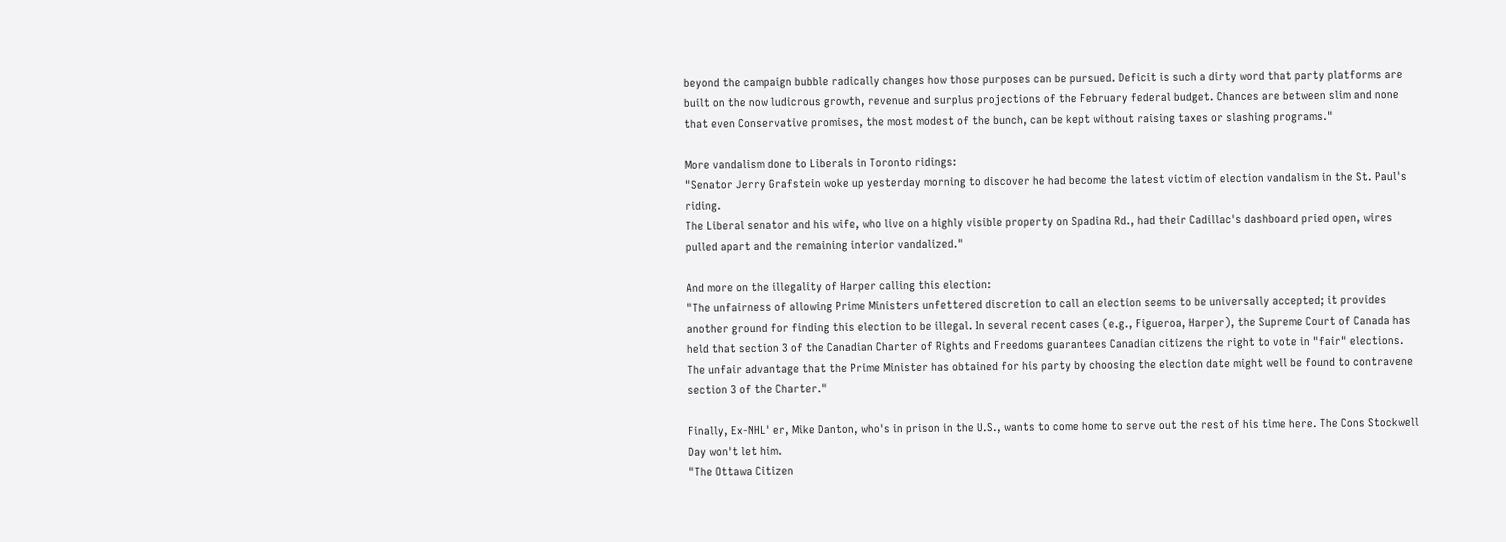beyond the campaign bubble radically changes how those purposes can be pursued. Deficit is such a dirty word that party platforms are built on the now ludicrous growth, revenue and surplus projections of the February federal budget. Chances are between slim and none that even Conservative promises, the most modest of the bunch, can be kept without raising taxes or slashing programs."

More vandalism done to Liberals in Toronto ridings:
"Senator Jerry Grafstein woke up yesterday morning to discover he had become the latest victim of election vandalism in the St. Paul's riding.
The Liberal senator and his wife, who live on a highly visible property on Spadina Rd., had their Cadillac's dashboard pried open, wires pulled apart and the remaining interior vandalized."

And more on the illegality of Harper calling this election:
"The unfairness of allowing Prime Ministers unfettered discretion to call an election seems to be universally accepted; it provides another ground for finding this election to be illegal. In several recent cases (e.g., Figueroa, Harper), the Supreme Court of Canada has held that section 3 of the Canadian Charter of Rights and Freedoms guarantees Canadian citizens the right to vote in "fair" elections. The unfair advantage that the Prime Minister has obtained for his party by choosing the election date might well be found to contravene section 3 of the Charter."

Finally, Ex-NHL' er, Mike Danton, who's in prison in the U.S., wants to come home to serve out the rest of his time here. The Cons Stockwell Day won't let him.
"The Ottawa Citizen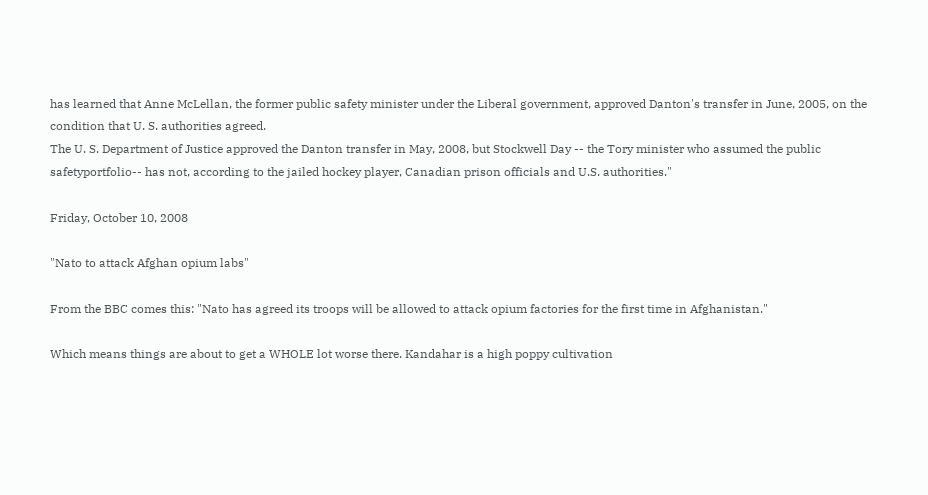has learned that Anne McLellan, the former public safety minister under the Liberal government, approved Danton's transfer in June, 2005, on the condition that U. S. authorities agreed.
The U. S. Department of Justice approved the Danton transfer in May, 2008, but Stockwell Day -- the Tory minister who assumed the public safetyportfolio-- has not, according to the jailed hockey player, Canadian prison officials and U.S. authorities."

Friday, October 10, 2008

"Nato to attack Afghan opium labs"

From the BBC comes this: "Nato has agreed its troops will be allowed to attack opium factories for the first time in Afghanistan."

Which means things are about to get a WHOLE lot worse there. Kandahar is a high poppy cultivation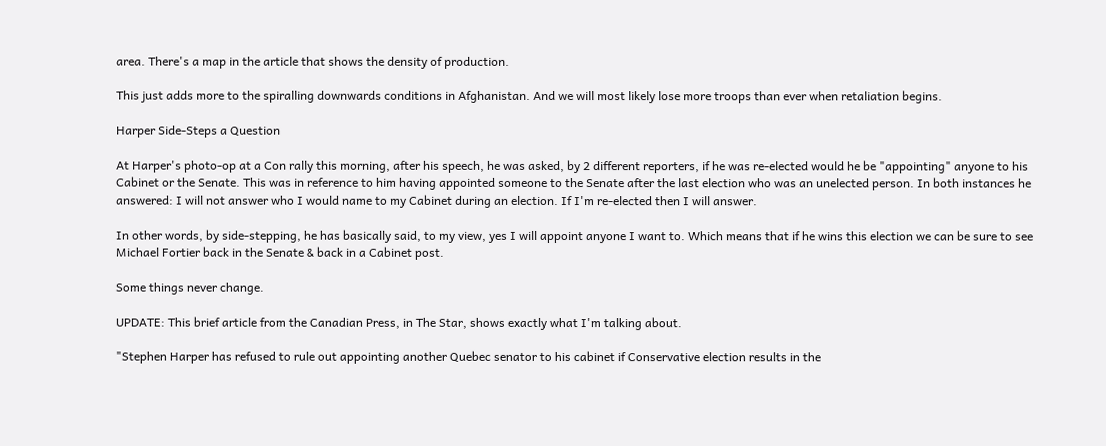area. There's a map in the article that shows the density of production.

This just adds more to the spiralling downwards conditions in Afghanistan. And we will most likely lose more troops than ever when retaliation begins.

Harper Side-Steps a Question

At Harper's photo-op at a Con rally this morning, after his speech, he was asked, by 2 different reporters, if he was re-elected would he be "appointing" anyone to his Cabinet or the Senate. This was in reference to him having appointed someone to the Senate after the last election who was an unelected person. In both instances he answered: I will not answer who I would name to my Cabinet during an election. If I'm re-elected then I will answer.

In other words, by side-stepping, he has basically said, to my view, yes I will appoint anyone I want to. Which means that if he wins this election we can be sure to see Michael Fortier back in the Senate & back in a Cabinet post.

Some things never change.

UPDATE: This brief article from the Canadian Press, in The Star, shows exactly what I'm talking about.

"Stephen Harper has refused to rule out appointing another Quebec senator to his cabinet if Conservative election results in the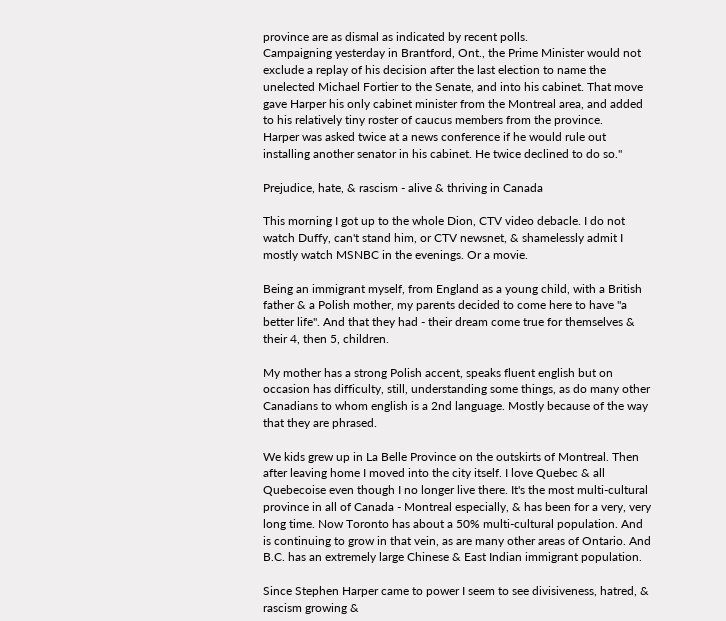province are as dismal as indicated by recent polls.
Campaigning yesterday in Brantford, Ont., the Prime Minister would not exclude a replay of his decision after the last election to name the unelected Michael Fortier to the Senate, and into his cabinet. That move gave Harper his only cabinet minister from the Montreal area, and added to his relatively tiny roster of caucus members from the province.
Harper was asked twice at a news conference if he would rule out installing another senator in his cabinet. He twice declined to do so."

Prejudice, hate, & rascism - alive & thriving in Canada

This morning I got up to the whole Dion, CTV video debacle. I do not watch Duffy, can't stand him, or CTV newsnet, & shamelessly admit I mostly watch MSNBC in the evenings. Or a movie.

Being an immigrant myself, from England as a young child, with a British father & a Polish mother, my parents decided to come here to have "a better life". And that they had - their dream come true for themselves & their 4, then 5, children.

My mother has a strong Polish accent, speaks fluent english but on occasion has difficulty, still, understanding some things, as do many other Canadians to whom english is a 2nd language. Mostly because of the way that they are phrased.

We kids grew up in La Belle Province on the outskirts of Montreal. Then after leaving home I moved into the city itself. I love Quebec & all Quebecoise even though I no longer live there. It's the most multi-cultural province in all of Canada - Montreal especially, & has been for a very, very long time. Now Toronto has about a 50% multi-cultural population. And is continuing to grow in that vein, as are many other areas of Ontario. And B.C. has an extremely large Chinese & East Indian immigrant population.

Since Stephen Harper came to power I seem to see divisiveness, hatred, & rascism growing &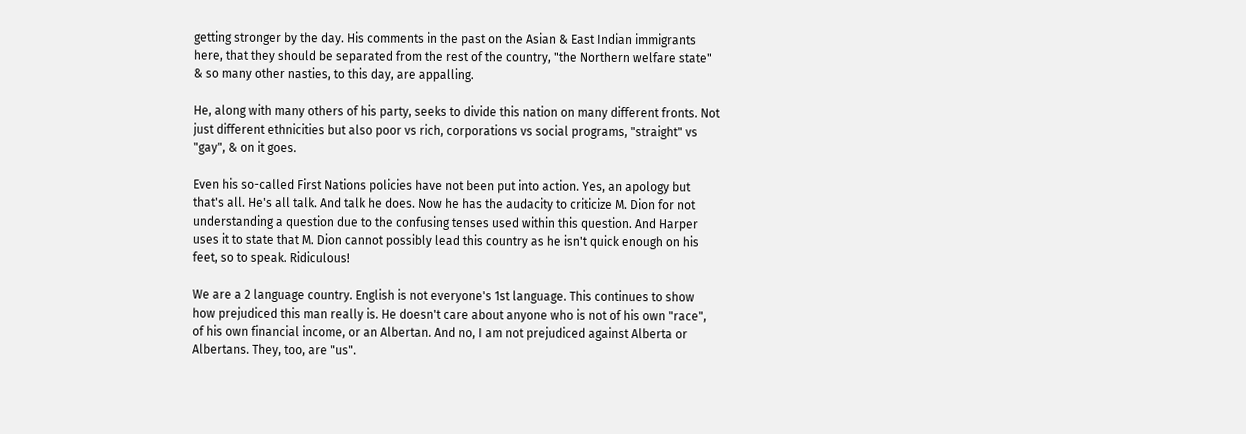getting stronger by the day. His comments in the past on the Asian & East Indian immigrants here, that they should be separated from the rest of the country, "the Northern welfare state" & so many other nasties, to this day, are appalling.

He, along with many others of his party, seeks to divide this nation on many different fronts. Not just different ethnicities but also poor vs rich, corporations vs social programs, "straight" vs "gay", & on it goes.

Even his so-called First Nations policies have not been put into action. Yes, an apology but that's all. He's all talk. And talk he does. Now he has the audacity to criticize M. Dion for not understanding a question due to the confusing tenses used within this question. And Harper uses it to state that M. Dion cannot possibly lead this country as he isn't quick enough on his feet, so to speak. Ridiculous!

We are a 2 language country. English is not everyone's 1st language. This continues to show how prejudiced this man really is. He doesn't care about anyone who is not of his own "race", of his own financial income, or an Albertan. And no, I am not prejudiced against Alberta or Albertans. They, too, are "us".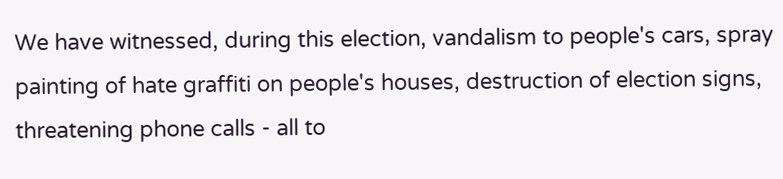We have witnessed, during this election, vandalism to people's cars, spray painting of hate graffiti on people's houses, destruction of election signs, threatening phone calls - all to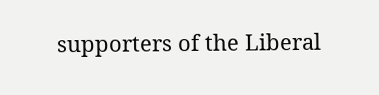supporters of the Liberal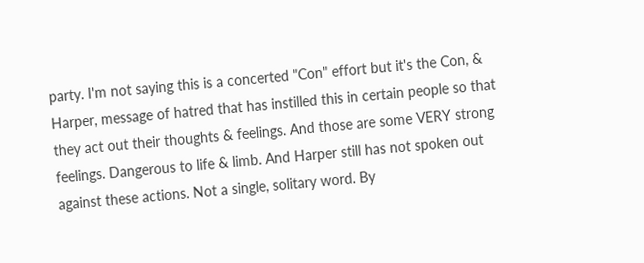party. I'm not saying this is a concerted "Con" effort but it's the Con, & Harper, message of hatred that has instilled this in certain people so that they act out their thoughts & feelings. And those are some VERY strong feelings. Dangerous to life & limb. And Harper still has not spoken out against these actions. Not a single, solitary word. By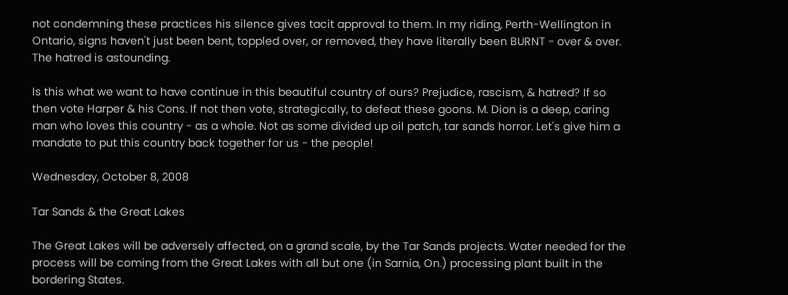not condemning these practices his silence gives tacit approval to them. In my riding, Perth-Wellington in Ontario, signs haven't just been bent, toppled over, or removed, they have literally been BURNT - over & over. The hatred is astounding.

Is this what we want to have continue in this beautiful country of ours? Prejudice, rascism, & hatred? If so then vote Harper & his Cons. If not then vote, strategically, to defeat these goons. M. Dion is a deep, caring man who loves this country - as a whole. Not as some divided up oil patch, tar sands horror. Let's give him a mandate to put this country back together for us - the people!

Wednesday, October 8, 2008

Tar Sands & the Great Lakes

The Great Lakes will be adversely affected, on a grand scale, by the Tar Sands projects. Water needed for the process will be coming from the Great Lakes with all but one (in Sarnia, On.) processing plant built in the bordering States.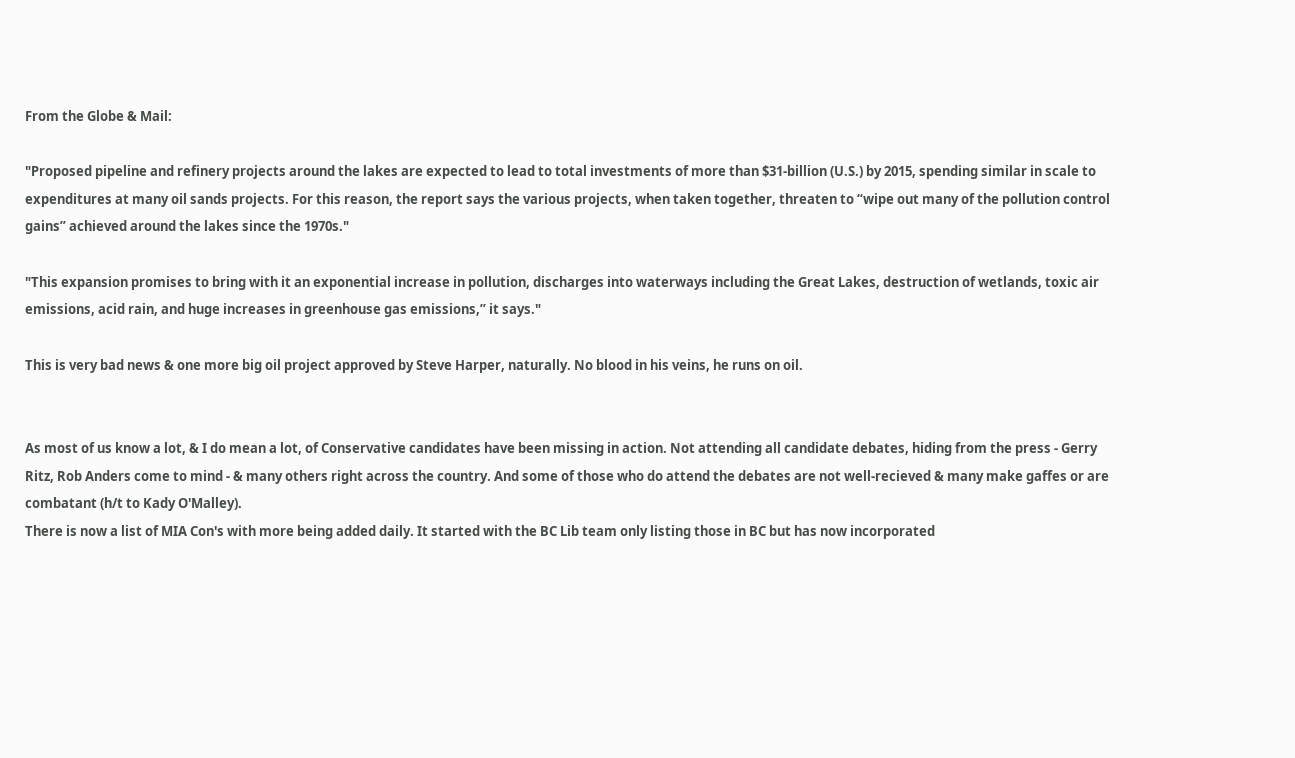From the Globe & Mail:

"Proposed pipeline and refinery projects around the lakes are expected to lead to total investments of more than $31-billion (U.S.) by 2015, spending similar in scale to expenditures at many oil sands projects. For this reason, the report says the various projects, when taken together, threaten to “wipe out many of the pollution control gains” achieved around the lakes since the 1970s."

"This expansion promises to bring with it an exponential increase in pollution, discharges into waterways including the Great Lakes, destruction of wetlands, toxic air emissions, acid rain, and huge increases in greenhouse gas emissions,” it says."

This is very bad news & one more big oil project approved by Steve Harper, naturally. No blood in his veins, he runs on oil.


As most of us know a lot, & I do mean a lot, of Conservative candidates have been missing in action. Not attending all candidate debates, hiding from the press - Gerry Ritz, Rob Anders come to mind - & many others right across the country. And some of those who do attend the debates are not well-recieved & many make gaffes or are combatant (h/t to Kady O'Malley).
There is now a list of MIA Con's with more being added daily. It started with the BC Lib team only listing those in BC but has now incorporated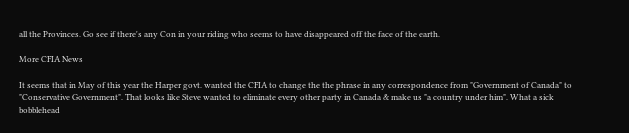all the Provinces. Go see if there's any Con in your riding who seems to have disappeared off the face of the earth.

More CFIA News

It seems that in May of this year the Harper govt. wanted the CFIA to change the the phrase in any correspondence from "Government of Canada" to "Conservative Government". That looks like Steve wanted to eliminate every other party in Canada & make us "a country under him". What a sick bobblehead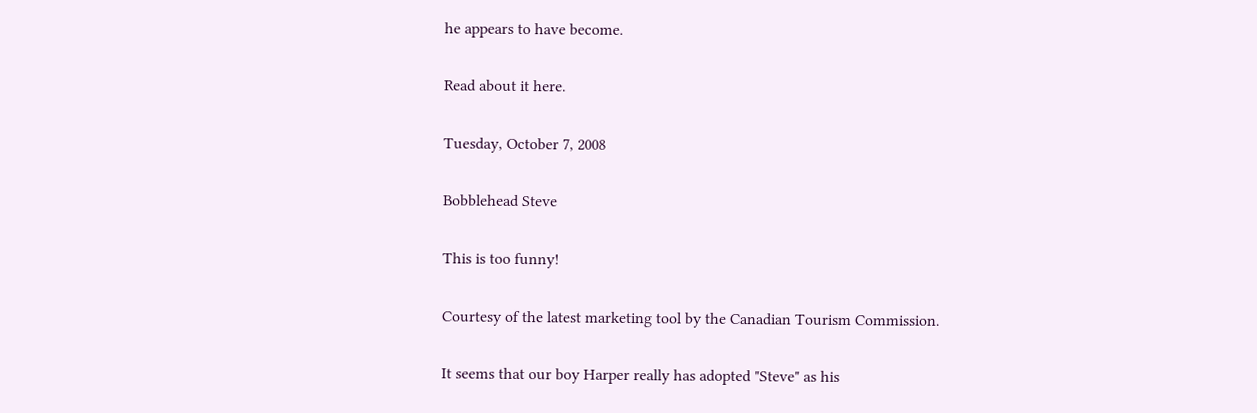he appears to have become.

Read about it here.

Tuesday, October 7, 2008

Bobblehead Steve

This is too funny!

Courtesy of the latest marketing tool by the Canadian Tourism Commission.

It seems that our boy Harper really has adopted "Steve" as his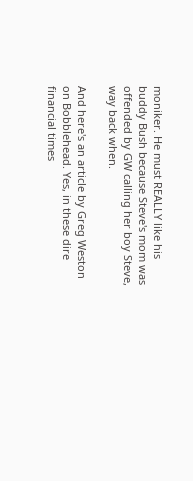moniker. He must REALLY like his buddy Bush because Steve's mom was offended by GW calling her boy Steve, way back when.

And here's an article by Greg Weston on Bobblehead. Yes, in these dire financial times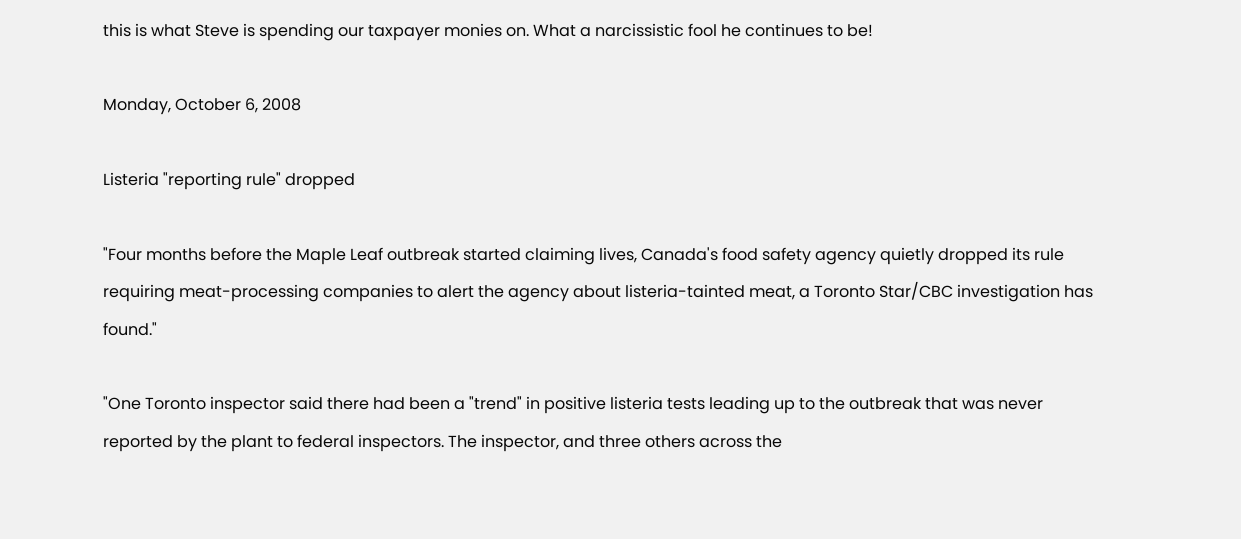this is what Steve is spending our taxpayer monies on. What a narcissistic fool he continues to be!

Monday, October 6, 2008

Listeria "reporting rule" dropped

"Four months before the Maple Leaf outbreak started claiming lives, Canada's food safety agency quietly dropped its rule requiring meat-processing companies to alert the agency about listeria-tainted meat, a Toronto Star/CBC investigation has found."

"One Toronto inspector said there had been a "trend" in positive listeria tests leading up to the outbreak that was never reported by the plant to federal inspectors. The inspector, and three others across the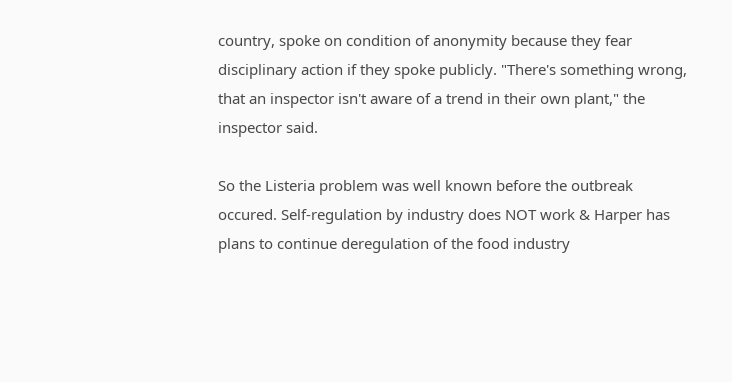country, spoke on condition of anonymity because they fear disciplinary action if they spoke publicly. "There's something wrong, that an inspector isn't aware of a trend in their own plant," the inspector said.

So the Listeria problem was well known before the outbreak occured. Self-regulation by industry does NOT work & Harper has plans to continue deregulation of the food industry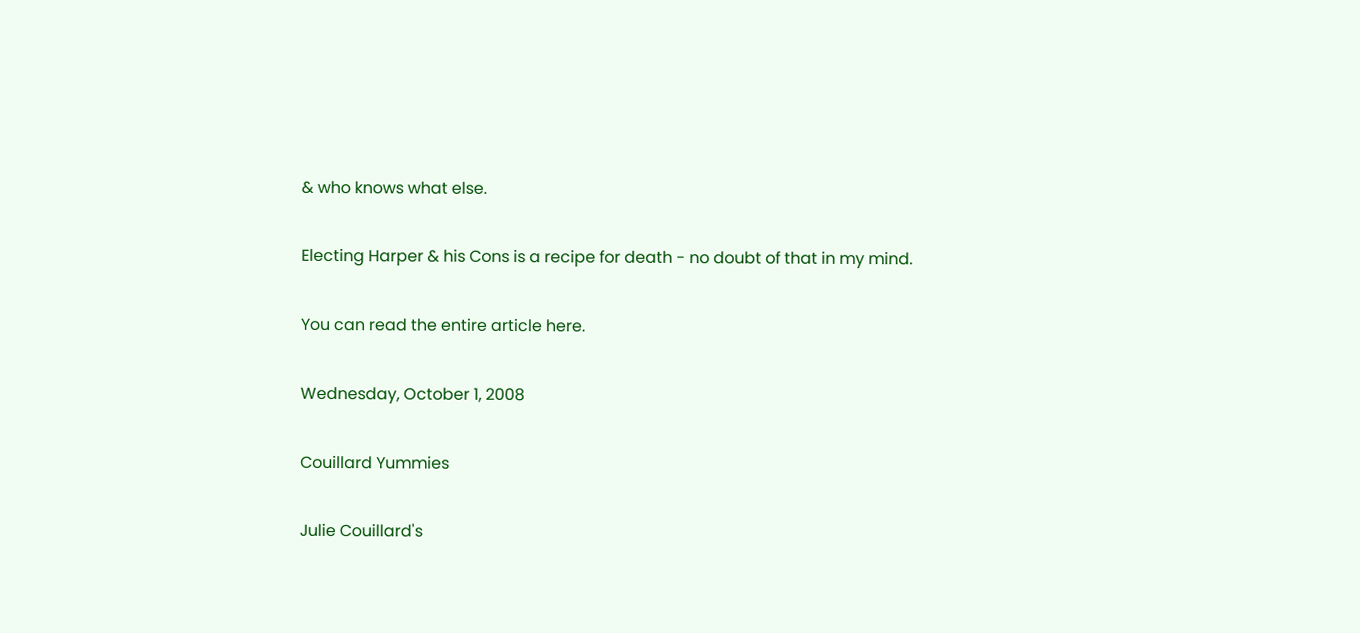& who knows what else.

Electing Harper & his Cons is a recipe for death - no doubt of that in my mind.

You can read the entire article here.

Wednesday, October 1, 2008

Couillard Yummies

Julie Couillard's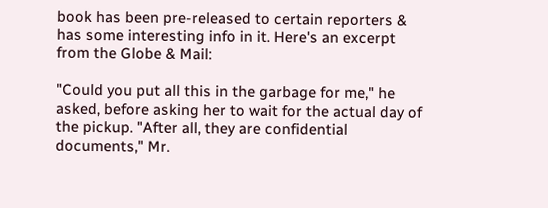book has been pre-released to certain reporters & has some interesting info in it. Here's an excerpt from the Globe & Mail:

"Could you put all this in the garbage for me," he asked, before asking her to wait for the actual day of the pickup. "After all, they are confidential documents," Mr.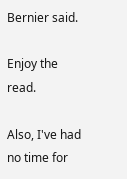Bernier said.

Enjoy the read.

Also, I've had no time for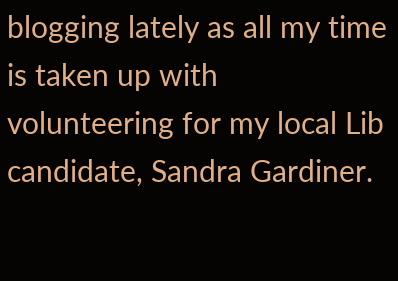blogging lately as all my time is taken up with volunteering for my local Lib candidate, Sandra Gardiner.